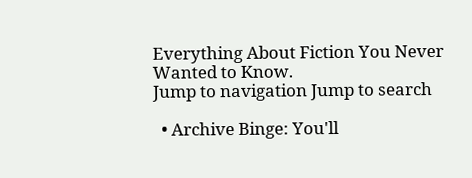Everything About Fiction You Never Wanted to Know.
Jump to navigation Jump to search

  • Archive Binge: You'll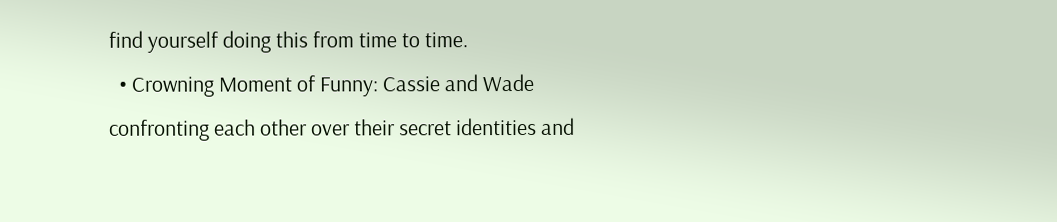find yourself doing this from time to time.
  • Crowning Moment of Funny: Cassie and Wade confronting each other over their secret identities and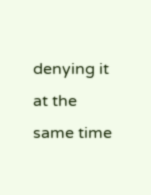denying it at the same time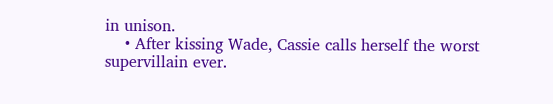in unison.
    • After kissing Wade, Cassie calls herself the worst supervillain ever.